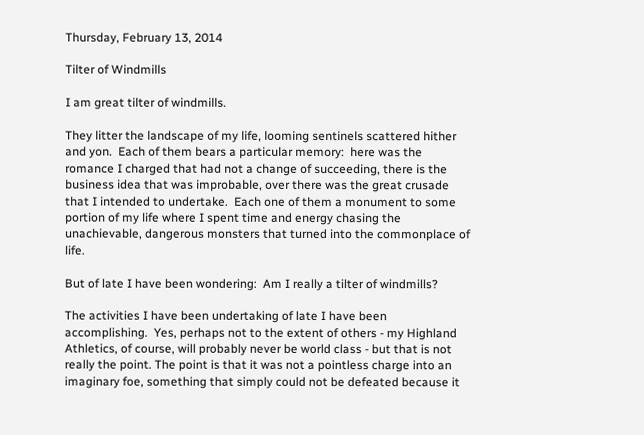Thursday, February 13, 2014

Tilter of Windmills

I am great tilter of windmills.

They litter the landscape of my life, looming sentinels scattered hither and yon.  Each of them bears a particular memory:  here was the romance I charged that had not a change of succeeding, there is the business idea that was improbable, over there was the great crusade that I intended to undertake.  Each one of them a monument to some portion of my life where I spent time and energy chasing the unachievable, dangerous monsters that turned into the commonplace of life.

But of late I have been wondering:  Am I really a tilter of windmills?

The activities I have been undertaking of late I have been accomplishing.  Yes, perhaps not to the extent of others - my Highland Athletics, of course, will probably never be world class - but that is not really the point. The point is that it was not a pointless charge into an imaginary foe, something that simply could not be defeated because it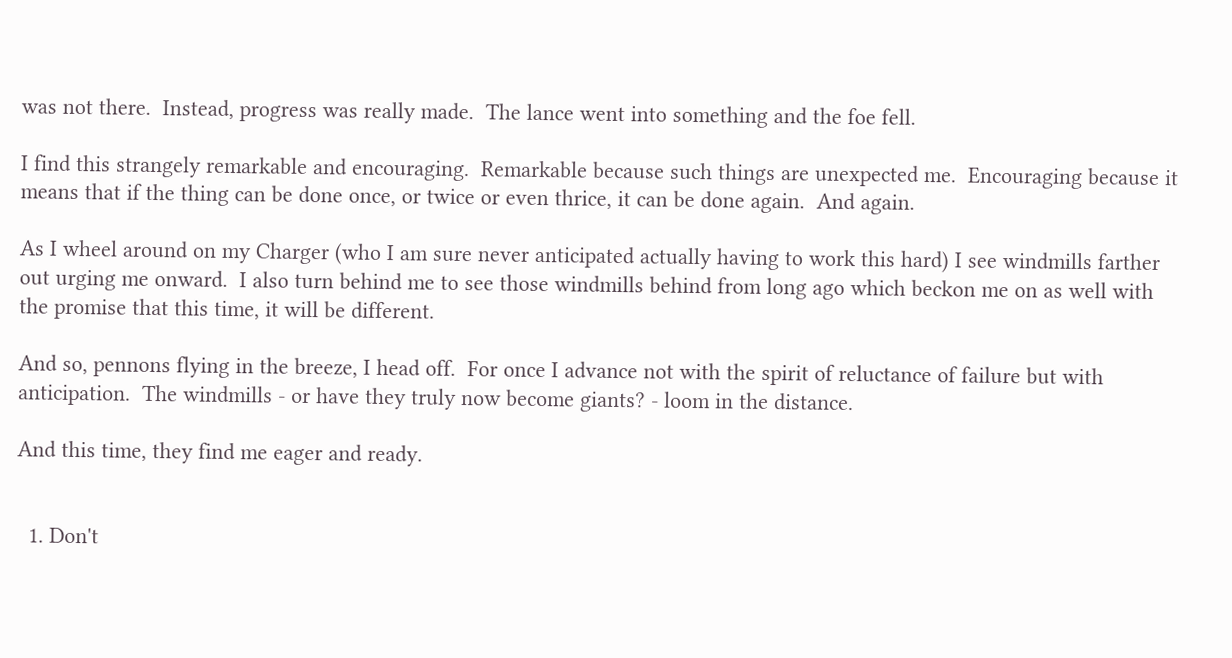was not there.  Instead, progress was really made.  The lance went into something and the foe fell.

I find this strangely remarkable and encouraging.  Remarkable because such things are unexpected me.  Encouraging because it means that if the thing can be done once, or twice or even thrice, it can be done again.  And again.

As I wheel around on my Charger (who I am sure never anticipated actually having to work this hard) I see windmills farther out urging me onward.  I also turn behind me to see those windmills behind from long ago which beckon me on as well with the promise that this time, it will be different.

And so, pennons flying in the breeze, I head off.  For once I advance not with the spirit of reluctance of failure but with anticipation.  The windmills - or have they truly now become giants? - loom in the distance.

And this time, they find me eager and ready.


  1. Don't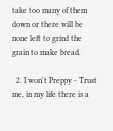take too many of them down or there will be none left to grind the grain to make bread.

  2. I won't Preppy - Trust me, in my life there is a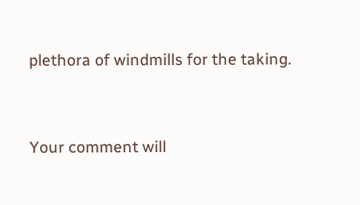plethora of windmills for the taking.


Your comment will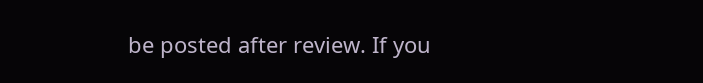be posted after review. If you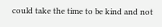could take the time to be kind and not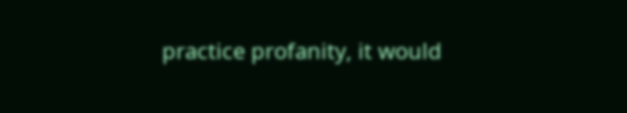practice profanity, it would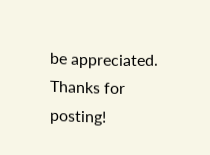be appreciated. Thanks for posting!